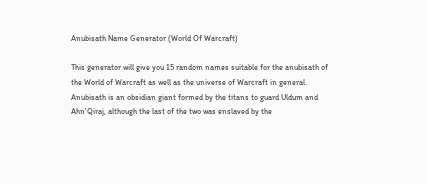Anubisath Name Generator (World Of Warcraft)

This generator will give you 15 random names suitable for the anubisath of the World of Warcraft as well as the universe of Warcraft in general. Anubisath is an obsidian giant formed by the titans to guard Uldum and Ahn'Qiraj, although the last of the two was enslaved by the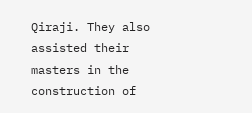Qiraji. They also assisted their masters in the construction of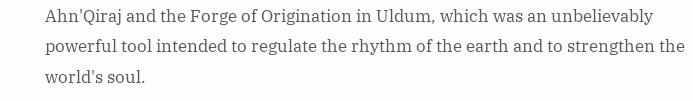Ahn'Qiraj and the Forge of Origination in Uldum, which was an unbelievably powerful tool intended to regulate the rhythm of the earth and to strengthen the world's soul.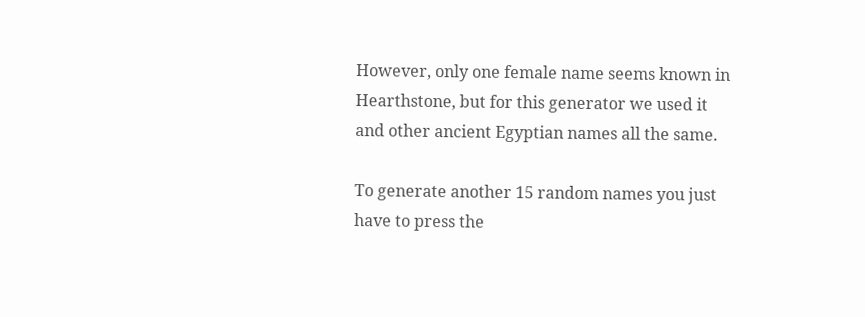However, only one female name seems known in Hearthstone, but for this generator we used it and other ancient Egyptian names all the same.

To generate another 15 random names you just have to press the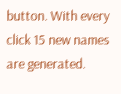button. With every click 15 new names are generated.